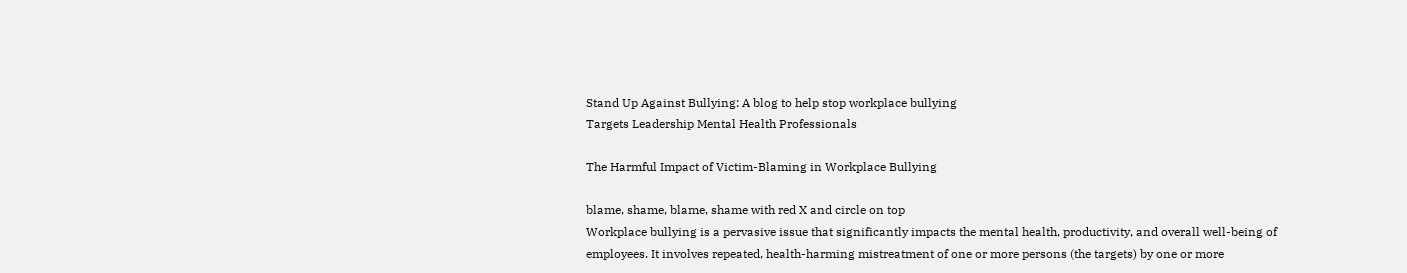Stand Up Against Bullying: A blog to help stop workplace bullying
Targets Leadership Mental Health Professionals

The Harmful Impact of Victim-Blaming in Workplace Bullying

blame, shame, blame, shame with red X and circle on top
Workplace bullying is a pervasive issue that significantly impacts the mental health, productivity, and overall well-being of employees. It involves repeated, health-harming mistreatment of one or more persons (the targets) by one or more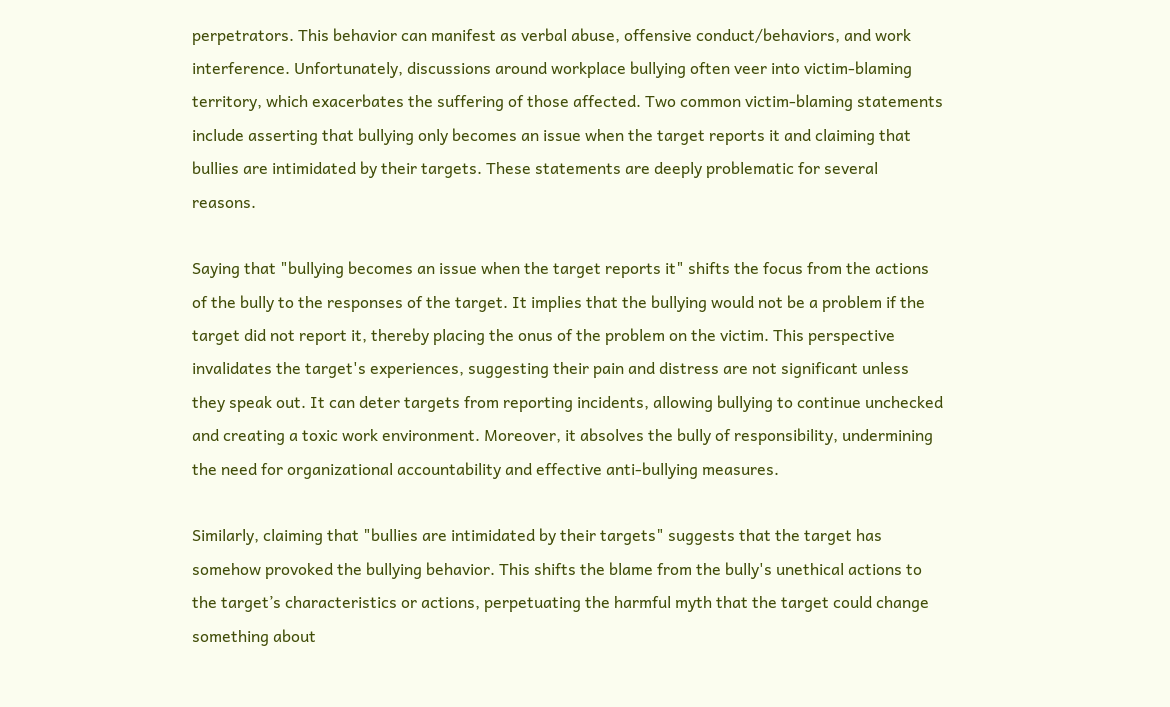perpetrators. This behavior can manifest as verbal abuse, offensive conduct/behaviors, and work interference. Unfortunately, discussions around workplace bullying often veer into victim-blaming territory, which exacerbates the suffering of those affected. Two common victim-blaming statements include asserting that bullying only becomes an issue when the target reports it and claiming that bullies are intimidated by their targets. These statements are deeply problematic for several reasons.

Saying that "bullying becomes an issue when the target reports it" shifts the focus from the actions of the bully to the responses of the target. It implies that the bullying would not be a problem if the target did not report it, thereby placing the onus of the problem on the victim. This perspective invalidates the target's experiences, suggesting their pain and distress are not significant unless they speak out. It can deter targets from reporting incidents, allowing bullying to continue unchecked and creating a toxic work environment. Moreover, it absolves the bully of responsibility, undermining the need for organizational accountability and effective anti-bullying measures.

Similarly, claiming that "bullies are intimidated by their targets" suggests that the target has somehow provoked the bullying behavior. This shifts the blame from the bully's unethical actions to the target’s characteristics or actions, perpetuating the harmful myth that the target could change something about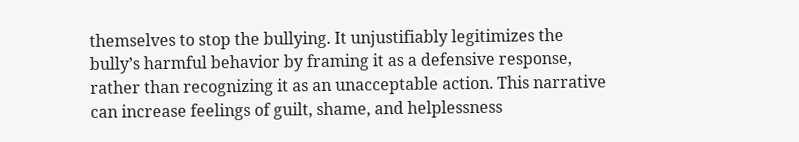themselves to stop the bullying. It unjustifiably legitimizes the bully’s harmful behavior by framing it as a defensive response, rather than recognizing it as an unacceptable action. This narrative can increase feelings of guilt, shame, and helplessness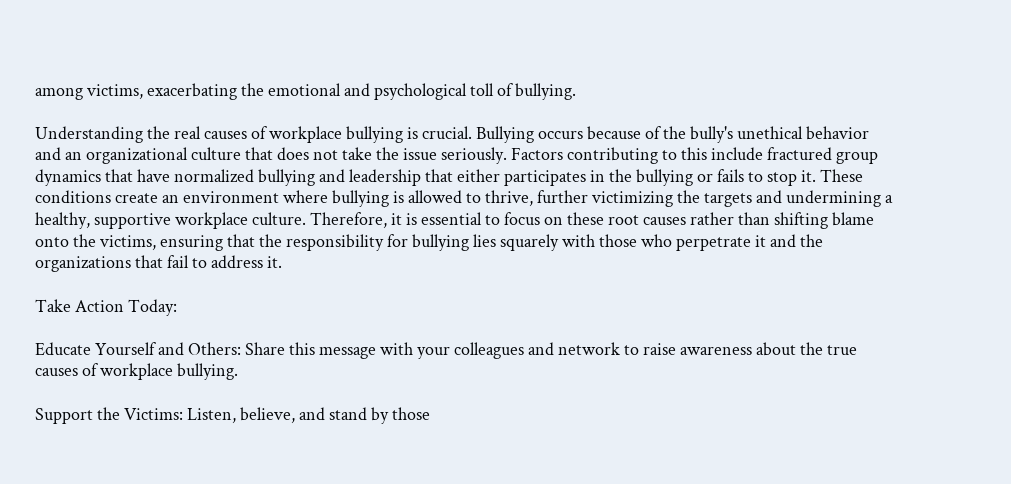among victims, exacerbating the emotional and psychological toll of bullying.

Understanding the real causes of workplace bullying is crucial. Bullying occurs because of the bully's unethical behavior and an organizational culture that does not take the issue seriously. Factors contributing to this include fractured group dynamics that have normalized bullying and leadership that either participates in the bullying or fails to stop it. These conditions create an environment where bullying is allowed to thrive, further victimizing the targets and undermining a healthy, supportive workplace culture. Therefore, it is essential to focus on these root causes rather than shifting blame onto the victims, ensuring that the responsibility for bullying lies squarely with those who perpetrate it and the organizations that fail to address it.

Take Action Today:

Educate Yourself and Others: Share this message with your colleagues and network to raise awareness about the true causes of workplace bullying.

Support the Victims: Listen, believe, and stand by those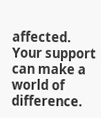affected. Your support can make a world of difference.